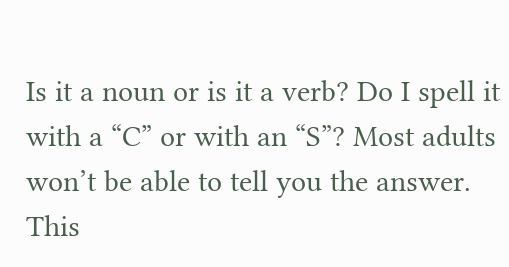Is it a noun or is it a verb? Do I spell it with a “C” or with an “S”? Most adults won’t be able to tell you the answer. This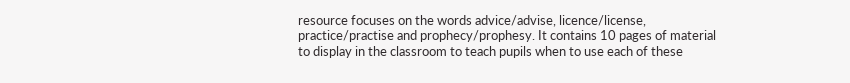resource focuses on the words advice/advise, licence/license, practice/practise and prophecy/prophesy. It contains 10 pages of material to display in the classroom to teach pupils when to use each of these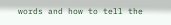words and how to tell the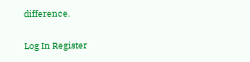difference.

Log In Register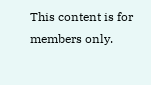This content is for members only.